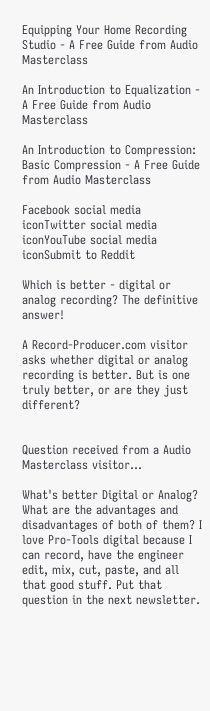Equipping Your Home Recording Studio - A Free Guide from Audio Masterclass

An Introduction to Equalization - A Free Guide from Audio Masterclass

An Introduction to Compression: Basic Compression - A Free Guide from Audio Masterclass

Facebook social media iconTwitter social media iconYouTube social media iconSubmit to Reddit

Which is better - digital or analog recording? The definitive answer!

A Record-Producer.com visitor asks whether digital or analog recording is better. But is one truly better, or are they just different?


Question received from a Audio Masterclass visitor...

What's better Digital or Analog? What are the advantages and disadvantages of both of them? I love Pro-Tools digital because I can record, have the engineer edit, mix, cut, paste, and all that good stuff. Put that question in the next newsletter.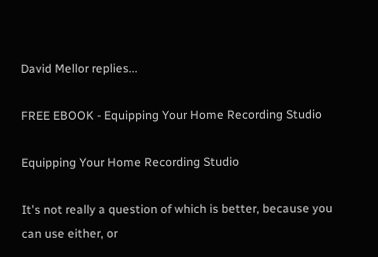David Mellor replies...

FREE EBOOK - Equipping Your Home Recording Studio

Equipping Your Home Recording Studio

It's not really a question of which is better, because you can use either, or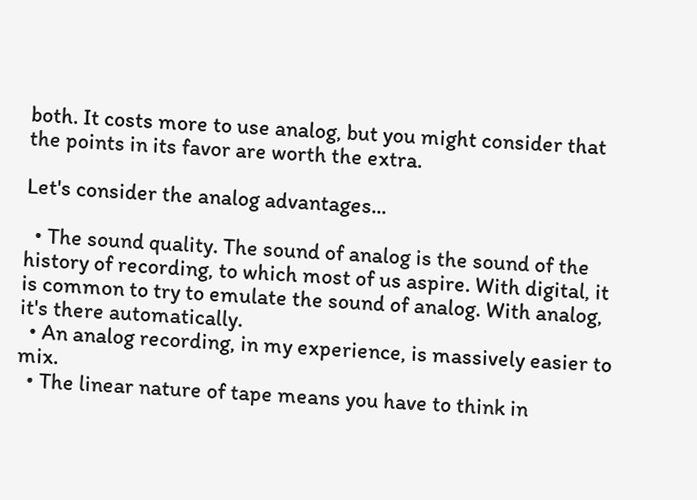both. It costs more to use analog, but you might consider that the points in its favor are worth the extra.

Let's consider the analog advantages...

  • The sound quality. The sound of analog is the sound of the history of recording, to which most of us aspire. With digital, it is common to try to emulate the sound of analog. With analog, it's there automatically.
  • An analog recording, in my experience, is massively easier to mix.
  • The linear nature of tape means you have to think in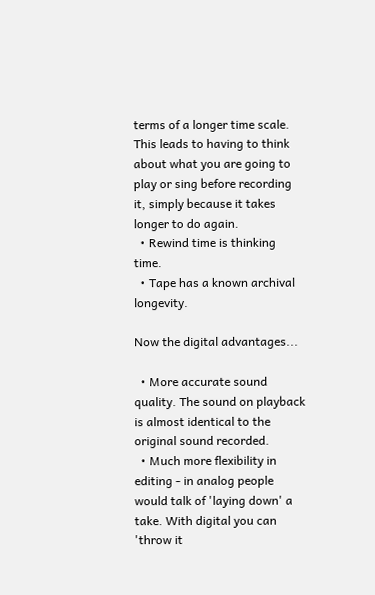terms of a longer time scale. This leads to having to think about what you are going to play or sing before recording it, simply because it takes longer to do again.
  • Rewind time is thinking time.
  • Tape has a known archival longevity.

Now the digital advantages...

  • More accurate sound quality. The sound on playback is almost identical to the original sound recorded.
  • Much more flexibility in editing - in analog people would talk of 'laying down' a take. With digital you can 'throw it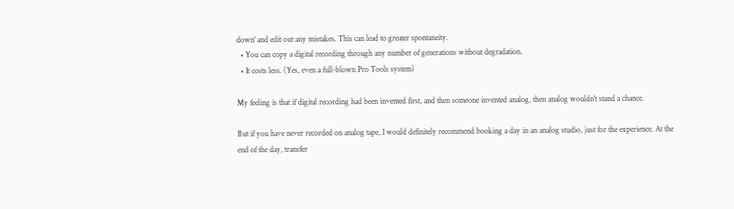down' and edit out any mistakes. This can lead to greater spontaneity.
  • You can copy a digital recording through any number of generations without degradation.
  • It costs less. (Yes, even a full-blown Pro Tools system)

My feeling is that if digital recording had been invented first, and then someone invented analog, then analog wouldn't stand a chance.

But if you have never recorded on analog tape, I would definitely recommend booking a day in an analog studio, just for the experience. At the end of the day, transfer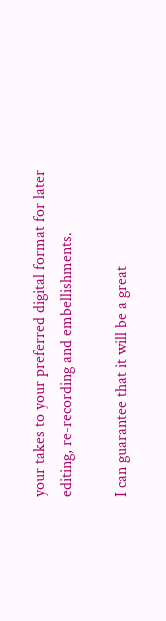your takes to your preferred digital format for later editing, re-recording and embellishments.

I can guarantee that it will be a great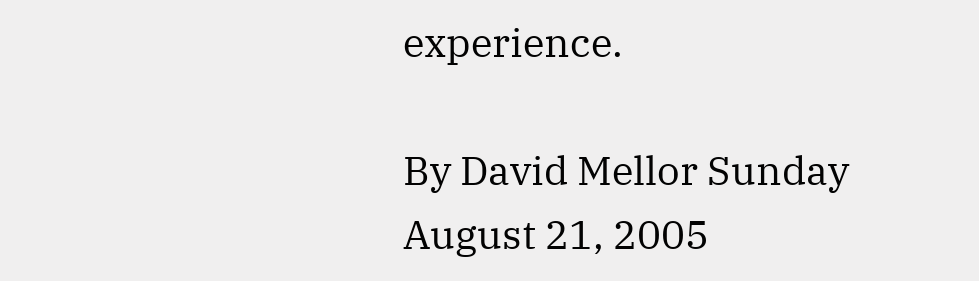experience.

By David Mellor Sunday August 21, 2005